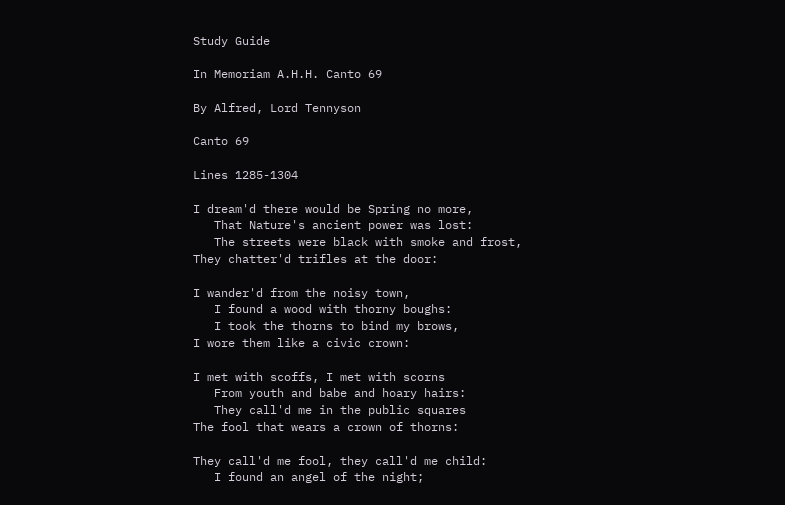Study Guide

In Memoriam A.H.H. Canto 69

By Alfred, Lord Tennyson

Canto 69

Lines 1285-1304

I dream'd there would be Spring no more,
   That Nature's ancient power was lost:
   The streets were black with smoke and frost,
They chatter'd trifles at the door:

I wander'd from the noisy town,
   I found a wood with thorny boughs:
   I took the thorns to bind my brows,
I wore them like a civic crown:

I met with scoffs, I met with scorns
   From youth and babe and hoary hairs:
   They call'd me in the public squares
The fool that wears a crown of thorns:

They call'd me fool, they call'd me child:
   I found an angel of the night;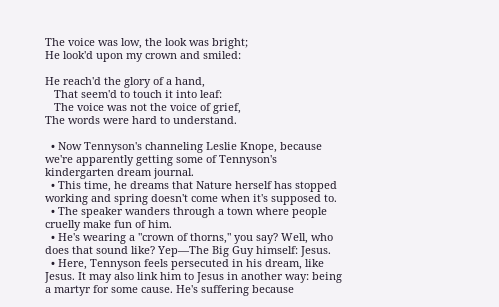The voice was low, the look was bright;
He look'd upon my crown and smiled:

He reach'd the glory of a hand,
   That seem'd to touch it into leaf:
   The voice was not the voice of grief,
The words were hard to understand.

  • Now Tennyson's channeling Leslie Knope, because we're apparently getting some of Tennyson's kindergarten dream journal.
  • This time, he dreams that Nature herself has stopped working and spring doesn't come when it's supposed to.
  • The speaker wanders through a town where people cruelly make fun of him.
  • He's wearing a "crown of thorns," you say? Well, who does that sound like? Yep—The Big Guy himself: Jesus.
  • Here, Tennyson feels persecuted in his dream, like Jesus. It may also link him to Jesus in another way: being a martyr for some cause. He's suffering because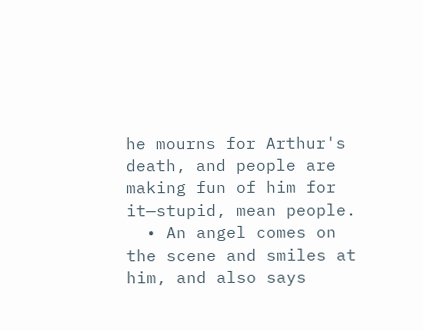he mourns for Arthur's death, and people are making fun of him for it—stupid, mean people.
  • An angel comes on the scene and smiles at him, and also says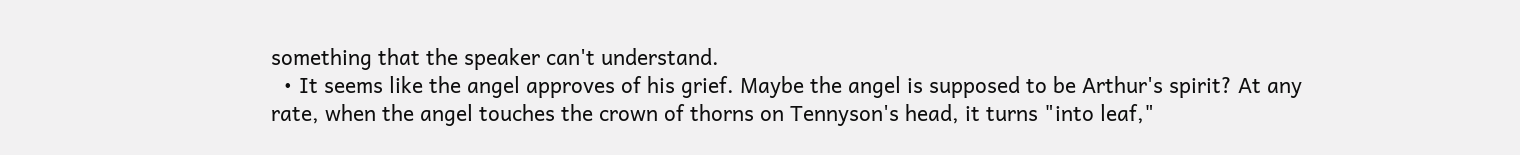something that the speaker can't understand.
  • It seems like the angel approves of his grief. Maybe the angel is supposed to be Arthur's spirit? At any rate, when the angel touches the crown of thorns on Tennyson's head, it turns "into leaf,"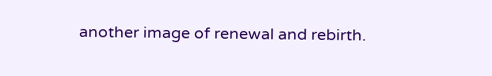another image of renewal and rebirth.